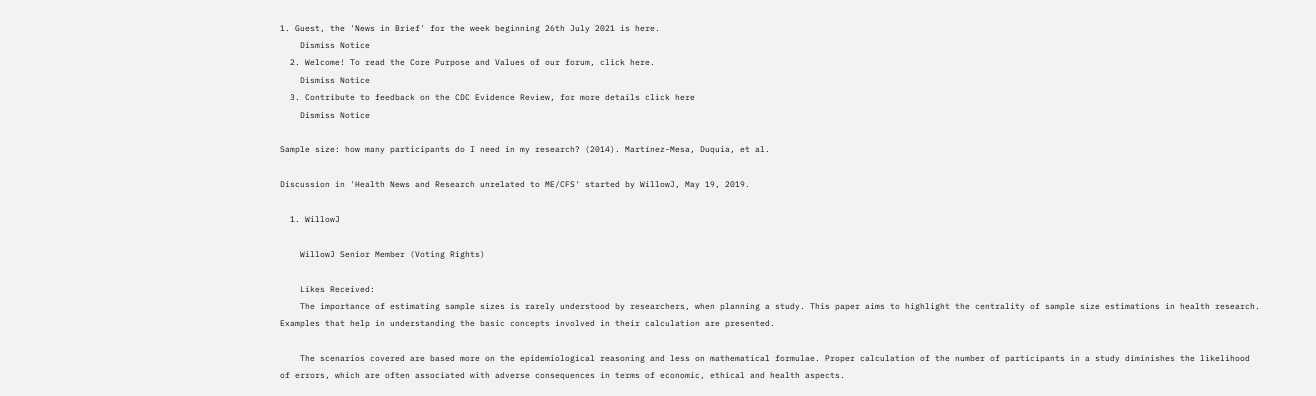1. Guest, the 'News in Brief' for the week beginning 26th July 2021 is here.
    Dismiss Notice
  2. Welcome! To read the Core Purpose and Values of our forum, click here.
    Dismiss Notice
  3. Contribute to feedback on the CDC Evidence Review, for more details click here
    Dismiss Notice

Sample size: how many participants do I need in my research? (2014). Martínez-Mesa, Duquia, et al.

Discussion in 'Health News and Research unrelated to ME/CFS' started by WillowJ, May 19, 2019.

  1. WillowJ

    WillowJ Senior Member (Voting Rights)

    Likes Received:
    The importance of estimating sample sizes is rarely understood by researchers, when planning a study. This paper aims to highlight the centrality of sample size estimations in health research. Examples that help in understanding the basic concepts involved in their calculation are presented.

    The scenarios covered are based more on the epidemiological reasoning and less on mathematical formulae. Proper calculation of the number of participants in a study diminishes the likelihood of errors, which are often associated with adverse consequences in terms of economic, ethical and health aspects.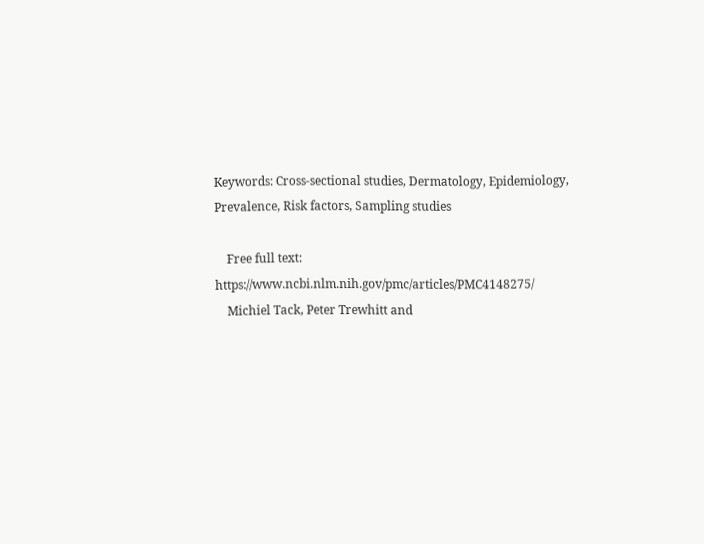Keywords: Cross-sectional studies, Dermatology, Epidemiology, Prevalence, Risk factors, Sampling studies

    Free full text: https://www.ncbi.nlm.nih.gov/pmc/articles/PMC4148275/
    Michiel Tack, Peter Trewhitt and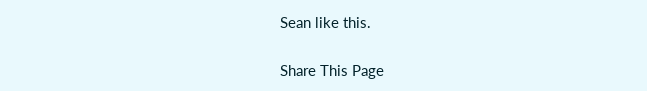Sean like this.

Share This Page